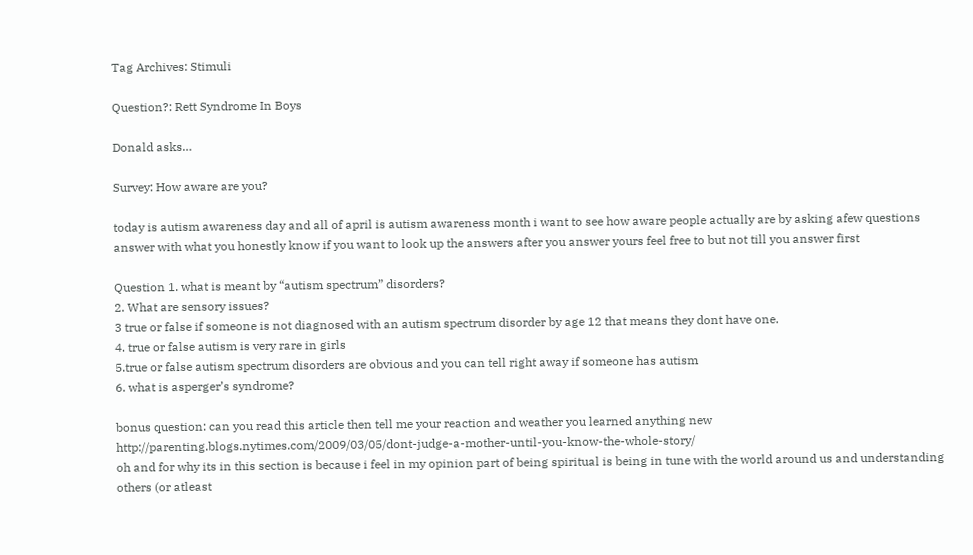Tag Archives: Stimuli

Question?: Rett Syndrome In Boys

Donald asks…

Survey: How aware are you?

today is autism awareness day and all of april is autism awareness month i want to see how aware people actually are by asking afew questions
answer with what you honestly know if you want to look up the answers after you answer yours feel free to but not till you answer first

Question 1. what is meant by “autism spectrum” disorders?
2. What are sensory issues?
3 true or false if someone is not diagnosed with an autism spectrum disorder by age 12 that means they dont have one.
4. true or false autism is very rare in girls
5.true or false autism spectrum disorders are obvious and you can tell right away if someone has autism
6. what is asperger’s syndrome?

bonus question: can you read this article then tell me your reaction and weather you learned anything new http://parenting.blogs.nytimes.com/2009/03/05/dont-judge-a-mother-until-you-know-the-whole-story/
oh and for why its in this section is because i feel in my opinion part of being spiritual is being in tune with the world around us and understanding others (or atleast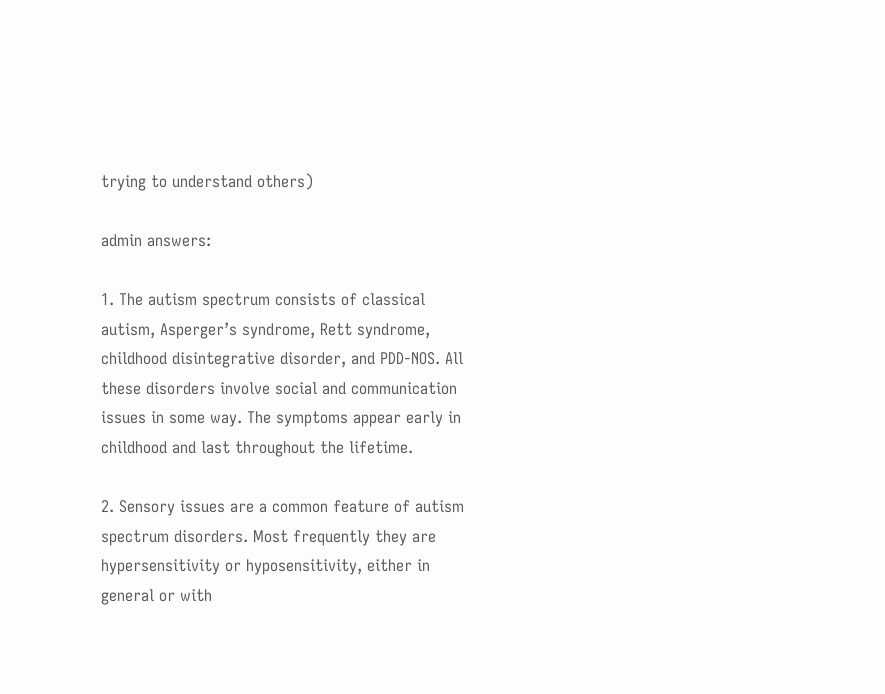trying to understand others)

admin answers:

1. The autism spectrum consists of classical autism, Asperger’s syndrome, Rett syndrome, childhood disintegrative disorder, and PDD-NOS. All these disorders involve social and communication issues in some way. The symptoms appear early in childhood and last throughout the lifetime.

2. Sensory issues are a common feature of autism spectrum disorders. Most frequently they are hypersensitivity or hyposensitivity, either in general or with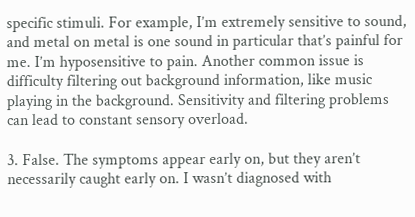specific stimuli. For example, I’m extremely sensitive to sound, and metal on metal is one sound in particular that’s painful for me. I’m hyposensitive to pain. Another common issue is difficulty filtering out background information, like music playing in the background. Sensitivity and filtering problems can lead to constant sensory overload.

3. False. The symptoms appear early on, but they aren’t necessarily caught early on. I wasn’t diagnosed with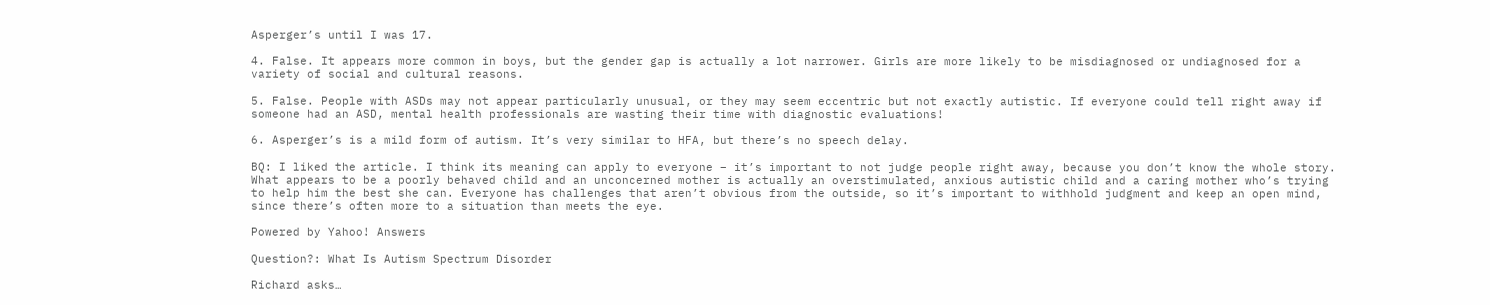Asperger’s until I was 17.

4. False. It appears more common in boys, but the gender gap is actually a lot narrower. Girls are more likely to be misdiagnosed or undiagnosed for a variety of social and cultural reasons.

5. False. People with ASDs may not appear particularly unusual, or they may seem eccentric but not exactly autistic. If everyone could tell right away if someone had an ASD, mental health professionals are wasting their time with diagnostic evaluations!

6. Asperger’s is a mild form of autism. It’s very similar to HFA, but there’s no speech delay.

BQ: I liked the article. I think its meaning can apply to everyone – it’s important to not judge people right away, because you don’t know the whole story. What appears to be a poorly behaved child and an unconcerned mother is actually an overstimulated, anxious autistic child and a caring mother who’s trying to help him the best she can. Everyone has challenges that aren’t obvious from the outside, so it’s important to withhold judgment and keep an open mind, since there’s often more to a situation than meets the eye.

Powered by Yahoo! Answers

Question?: What Is Autism Spectrum Disorder

Richard asks…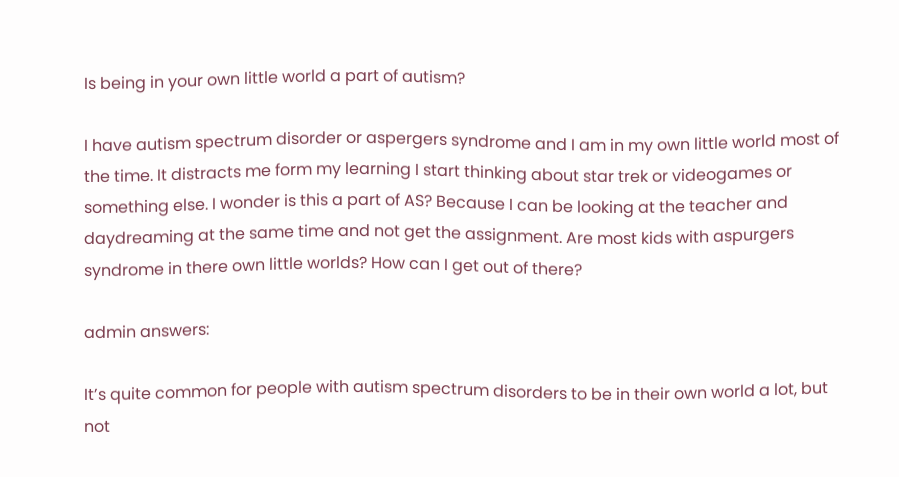Is being in your own little world a part of autism?

I have autism spectrum disorder or aspergers syndrome and I am in my own little world most of the time. It distracts me form my learning I start thinking about star trek or videogames or something else. I wonder is this a part of AS? Because I can be looking at the teacher and daydreaming at the same time and not get the assignment. Are most kids with aspurgers syndrome in there own little worlds? How can I get out of there?

admin answers:

It’s quite common for people with autism spectrum disorders to be in their own world a lot, but not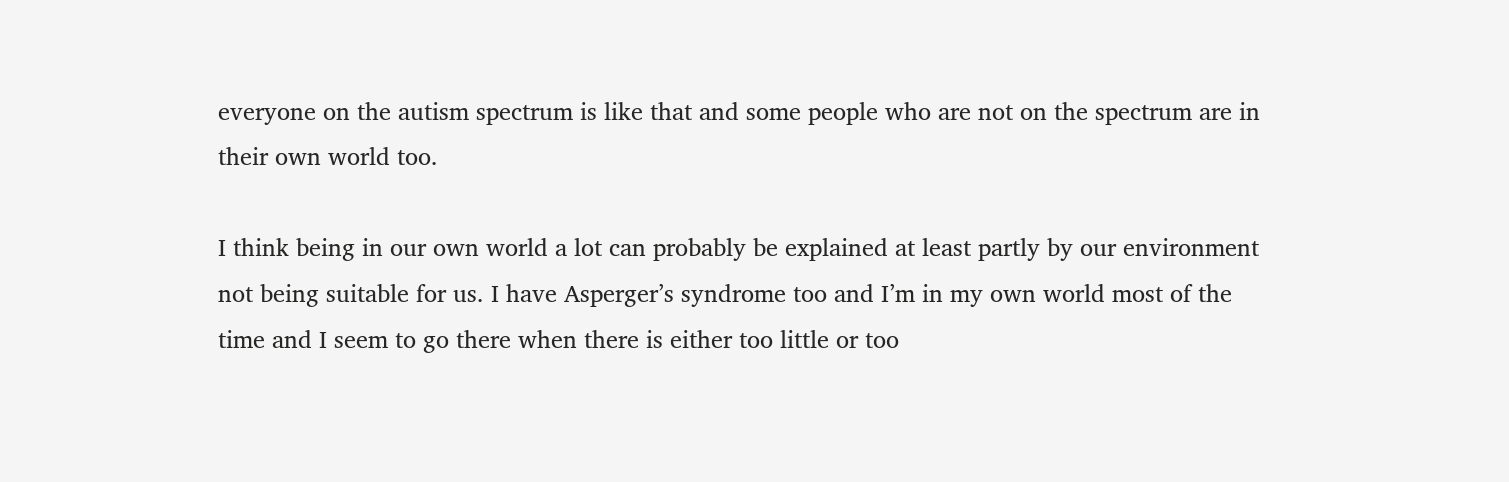everyone on the autism spectrum is like that and some people who are not on the spectrum are in their own world too.

I think being in our own world a lot can probably be explained at least partly by our environment not being suitable for us. I have Asperger’s syndrome too and I’m in my own world most of the time and I seem to go there when there is either too little or too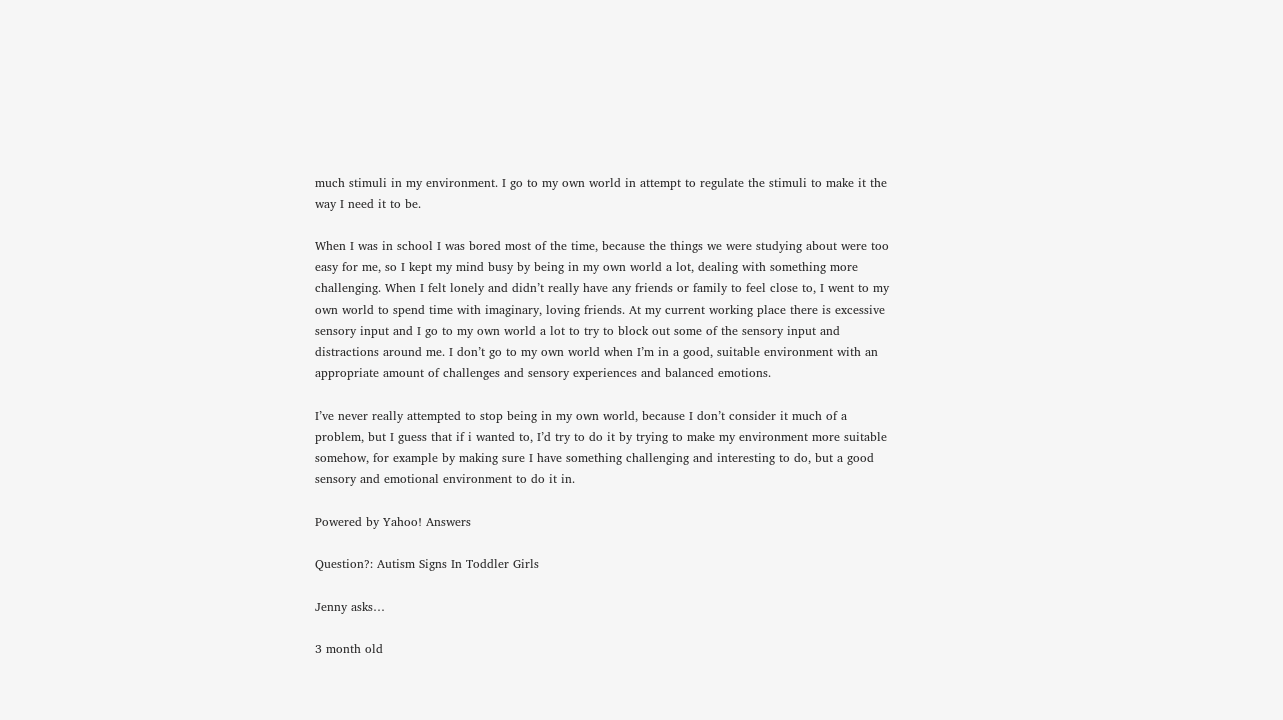much stimuli in my environment. I go to my own world in attempt to regulate the stimuli to make it the way I need it to be.

When I was in school I was bored most of the time, because the things we were studying about were too easy for me, so I kept my mind busy by being in my own world a lot, dealing with something more challenging. When I felt lonely and didn’t really have any friends or family to feel close to, I went to my own world to spend time with imaginary, loving friends. At my current working place there is excessive sensory input and I go to my own world a lot to try to block out some of the sensory input and distractions around me. I don’t go to my own world when I’m in a good, suitable environment with an appropriate amount of challenges and sensory experiences and balanced emotions.

I’ve never really attempted to stop being in my own world, because I don’t consider it much of a problem, but I guess that if i wanted to, I’d try to do it by trying to make my environment more suitable somehow, for example by making sure I have something challenging and interesting to do, but a good sensory and emotional environment to do it in.

Powered by Yahoo! Answers

Question?: Autism Signs In Toddler Girls

Jenny asks…

3 month old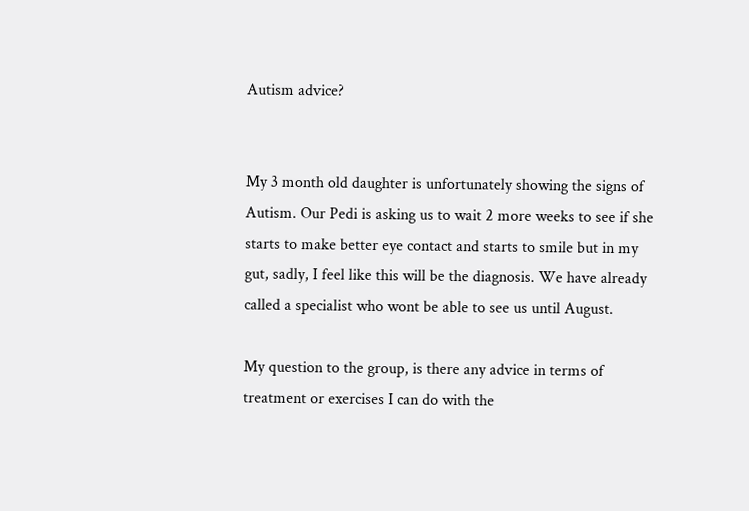Autism advice?


My 3 month old daughter is unfortunately showing the signs of Autism. Our Pedi is asking us to wait 2 more weeks to see if she starts to make better eye contact and starts to smile but in my gut, sadly, I feel like this will be the diagnosis. We have already called a specialist who wont be able to see us until August.

My question to the group, is there any advice in terms of treatment or exercises I can do with the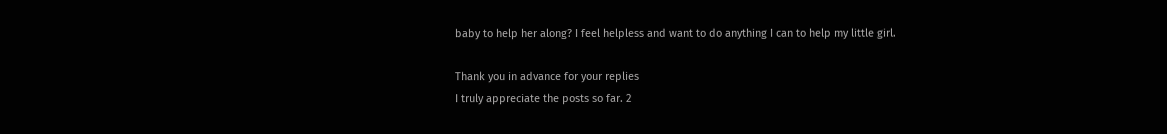baby to help her along? I feel helpless and want to do anything I can to help my little girl.

Thank you in advance for your replies
I truly appreciate the posts so far. 2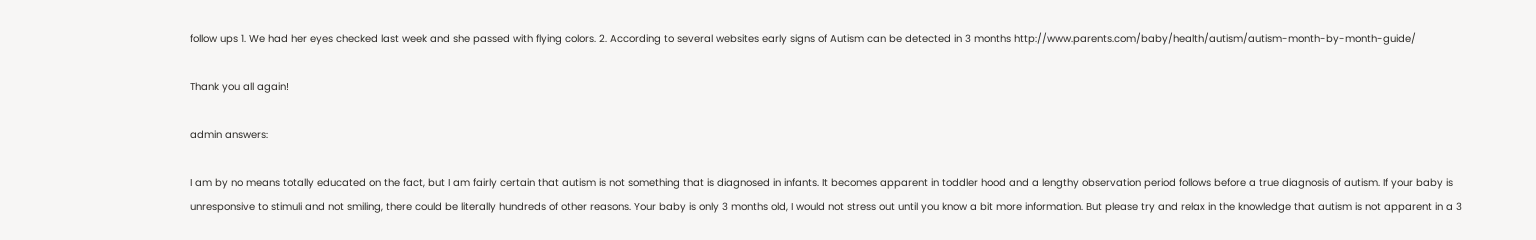follow ups 1. We had her eyes checked last week and she passed with flying colors. 2. According to several websites early signs of Autism can be detected in 3 months http://www.parents.com/baby/health/autism/autism-month-by-month-guide/

Thank you all again!

admin answers:

I am by no means totally educated on the fact, but I am fairly certain that autism is not something that is diagnosed in infants. It becomes apparent in toddler hood and a lengthy observation period follows before a true diagnosis of autism. If your baby is unresponsive to stimuli and not smiling, there could be literally hundreds of other reasons. Your baby is only 3 months old, I would not stress out until you know a bit more information. But please try and relax in the knowledge that autism is not apparent in a 3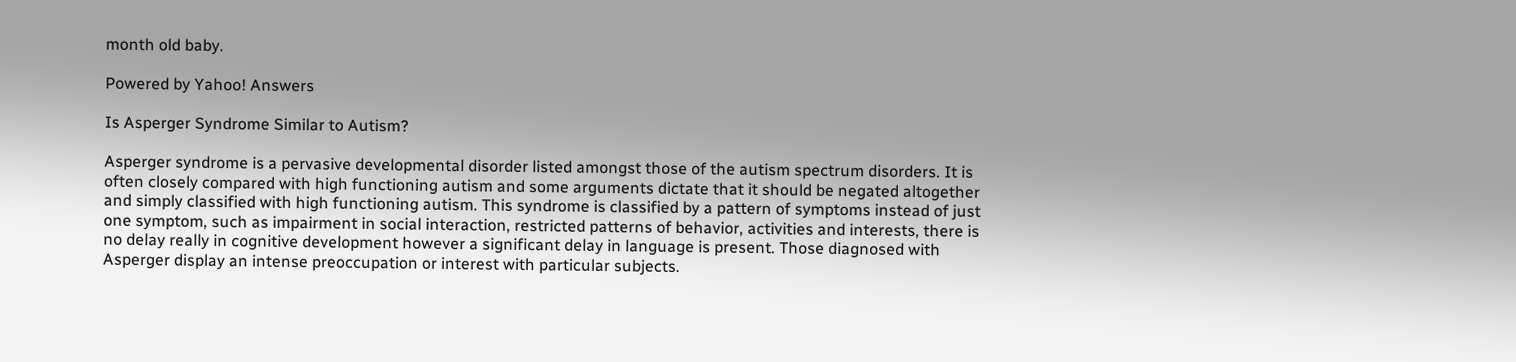month old baby.

Powered by Yahoo! Answers

Is Asperger Syndrome Similar to Autism?

Asperger syndrome is a pervasive developmental disorder listed amongst those of the autism spectrum disorders. It is often closely compared with high functioning autism and some arguments dictate that it should be negated altogether and simply classified with high functioning autism. This syndrome is classified by a pattern of symptoms instead of just one symptom, such as impairment in social interaction, restricted patterns of behavior, activities and interests, there is no delay really in cognitive development however a significant delay in language is present. Those diagnosed with Asperger display an intense preoccupation or interest with particular subjects.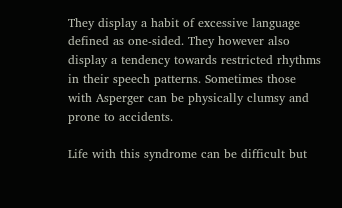They display a habit of excessive language defined as one-sided. They however also display a tendency towards restricted rhythms in their speech patterns. Sometimes those with Asperger can be physically clumsy and prone to accidents.

Life with this syndrome can be difficult but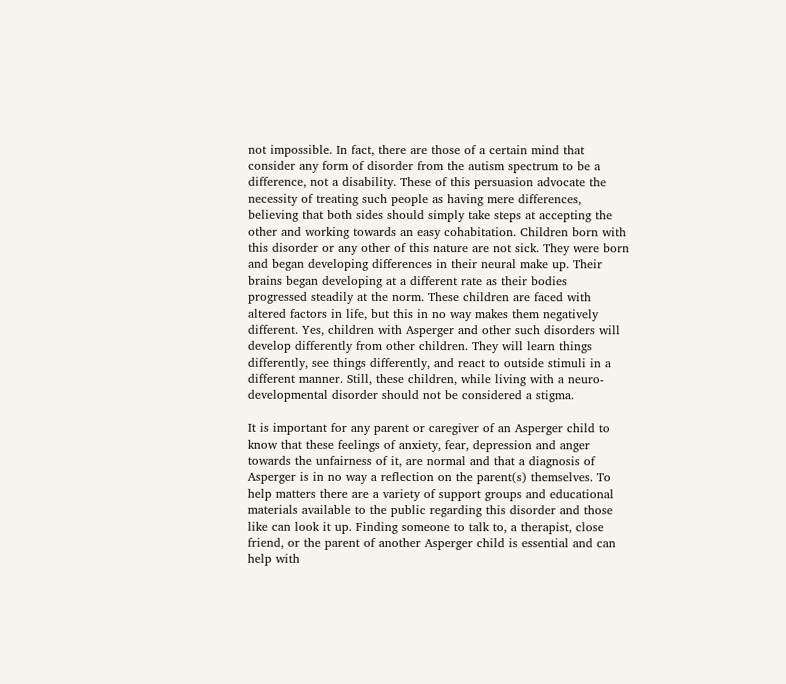not impossible. In fact, there are those of a certain mind that consider any form of disorder from the autism spectrum to be a difference, not a disability. These of this persuasion advocate the necessity of treating such people as having mere differences, believing that both sides should simply take steps at accepting the other and working towards an easy cohabitation. Children born with this disorder or any other of this nature are not sick. They were born and began developing differences in their neural make up. Their brains began developing at a different rate as their bodies progressed steadily at the norm. These children are faced with altered factors in life, but this in no way makes them negatively different. Yes, children with Asperger and other such disorders will develop differently from other children. They will learn things differently, see things differently, and react to outside stimuli in a different manner. Still, these children, while living with a neuro-developmental disorder should not be considered a stigma.

It is important for any parent or caregiver of an Asperger child to know that these feelings of anxiety, fear, depression and anger towards the unfairness of it, are normal and that a diagnosis of Asperger is in no way a reflection on the parent(s) themselves. To help matters there are a variety of support groups and educational materials available to the public regarding this disorder and those like can look it up. Finding someone to talk to, a therapist, close friend, or the parent of another Asperger child is essential and can help with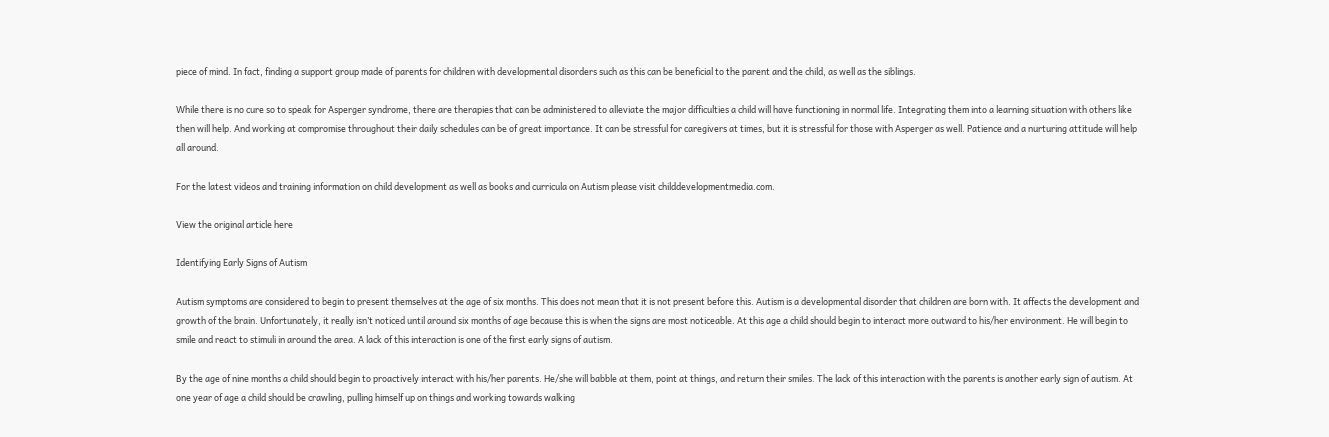piece of mind. In fact, finding a support group made of parents for children with developmental disorders such as this can be beneficial to the parent and the child, as well as the siblings.

While there is no cure so to speak for Asperger syndrome, there are therapies that can be administered to alleviate the major difficulties a child will have functioning in normal life. Integrating them into a learning situation with others like then will help. And working at compromise throughout their daily schedules can be of great importance. It can be stressful for caregivers at times, but it is stressful for those with Asperger as well. Patience and a nurturing attitude will help all around.

For the latest videos and training information on child development as well as books and curricula on Autism please visit childdevelopmentmedia.com.

View the original article here

Identifying Early Signs of Autism

Autism symptoms are considered to begin to present themselves at the age of six months. This does not mean that it is not present before this. Autism is a developmental disorder that children are born with. It affects the development and growth of the brain. Unfortunately, it really isn’t noticed until around six months of age because this is when the signs are most noticeable. At this age a child should begin to interact more outward to his/her environment. He will begin to smile and react to stimuli in around the area. A lack of this interaction is one of the first early signs of autism.

By the age of nine months a child should begin to proactively interact with his/her parents. He/she will babble at them, point at things, and return their smiles. The lack of this interaction with the parents is another early sign of autism. At one year of age a child should be crawling, pulling himself up on things and working towards walking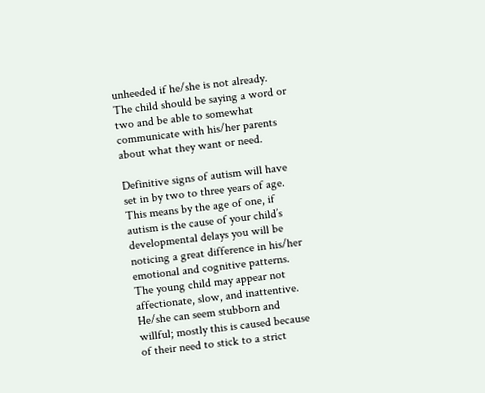unheeded if he/she is not already. The child should be saying a word or two and be able to somewhat communicate with his/her parents about what they want or need.

Definitive signs of autism will have set in by two to three years of age. This means by the age of one, if autism is the cause of your child’s developmental delays you will be noticing a great difference in his/her emotional and cognitive patterns. The young child may appear not affectionate, slow, and inattentive. He/she can seem stubborn and willful; mostly this is caused because of their need to stick to a strict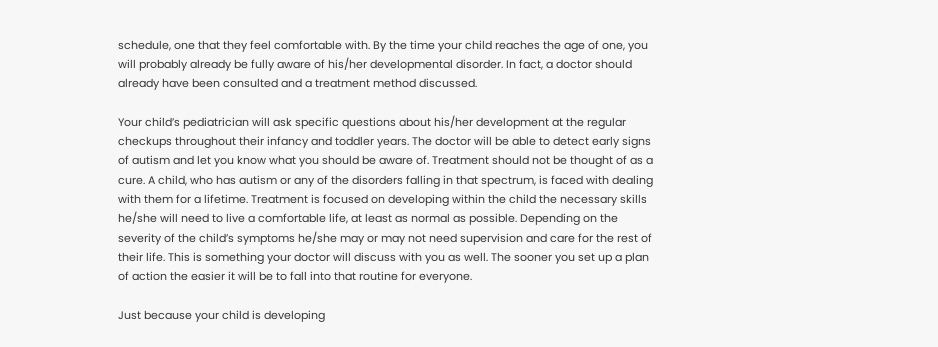schedule, one that they feel comfortable with. By the time your child reaches the age of one, you will probably already be fully aware of his/her developmental disorder. In fact, a doctor should already have been consulted and a treatment method discussed.

Your child’s pediatrician will ask specific questions about his/her development at the regular checkups throughout their infancy and toddler years. The doctor will be able to detect early signs of autism and let you know what you should be aware of. Treatment should not be thought of as a cure. A child, who has autism or any of the disorders falling in that spectrum, is faced with dealing with them for a lifetime. Treatment is focused on developing within the child the necessary skills he/she will need to live a comfortable life, at least as normal as possible. Depending on the severity of the child’s symptoms he/she may or may not need supervision and care for the rest of their life. This is something your doctor will discuss with you as well. The sooner you set up a plan of action the easier it will be to fall into that routine for everyone.

Just because your child is developing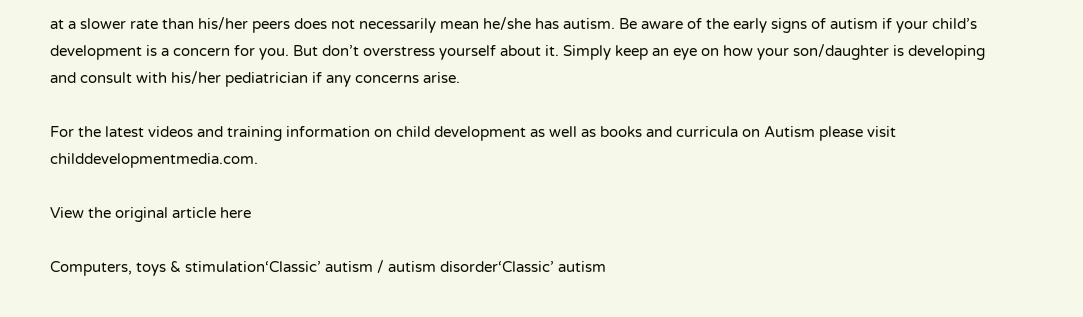at a slower rate than his/her peers does not necessarily mean he/she has autism. Be aware of the early signs of autism if your child’s development is a concern for you. But don’t overstress yourself about it. Simply keep an eye on how your son/daughter is developing and consult with his/her pediatrician if any concerns arise.

For the latest videos and training information on child development as well as books and curricula on Autism please visit childdevelopmentmedia.com.

View the original article here

Computers, toys & stimulation‘Classic’ autism / autism disorder‘Classic’ autism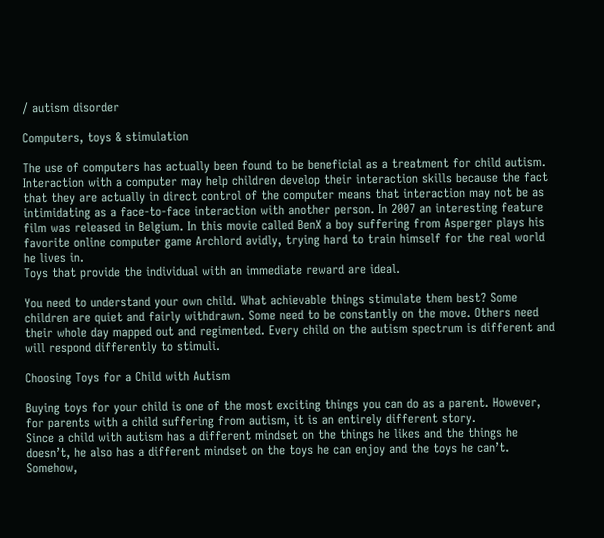/ autism disorder

Computers, toys & stimulation

The use of computers has actually been found to be beneficial as a treatment for child autism. Interaction with a computer may help children develop their interaction skills because the fact that they are actually in direct control of the computer means that interaction may not be as intimidating as a face-to-face interaction with another person. In 2007 an interesting feature film was released in Belgium. In this movie called BenX a boy suffering from Asperger plays his favorite online computer game Archlord avidly, trying hard to train himself for the real world he lives in.
Toys that provide the individual with an immediate reward are ideal.

You need to understand your own child. What achievable things stimulate them best? Some children are quiet and fairly withdrawn. Some need to be constantly on the move. Others need their whole day mapped out and regimented. Every child on the autism spectrum is different and will respond differently to stimuli.

Choosing Toys for a Child with Autism

Buying toys for your child is one of the most exciting things you can do as a parent. However, for parents with a child suffering from autism, it is an entirely different story.
Since a child with autism has a different mindset on the things he likes and the things he doesn’t, he also has a different mindset on the toys he can enjoy and the toys he can’t. Somehow,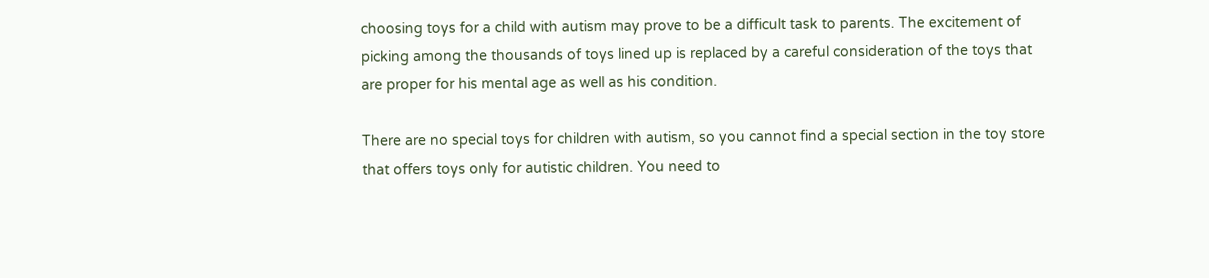choosing toys for a child with autism may prove to be a difficult task to parents. The excitement of picking among the thousands of toys lined up is replaced by a careful consideration of the toys that are proper for his mental age as well as his condition.

There are no special toys for children with autism, so you cannot find a special section in the toy store that offers toys only for autistic children. You need to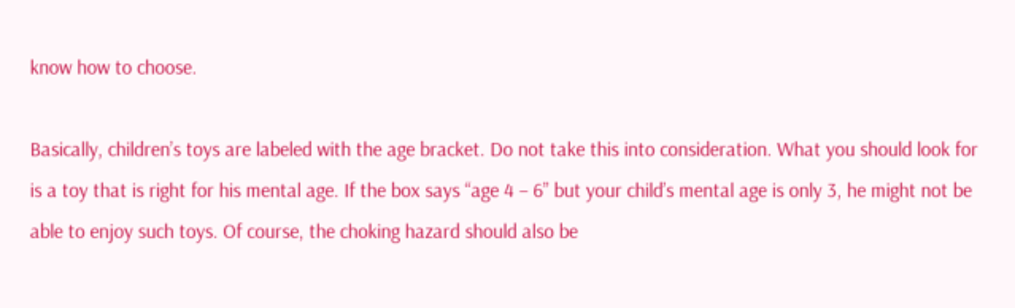know how to choose.

Basically, children’s toys are labeled with the age bracket. Do not take this into consideration. What you should look for is a toy that is right for his mental age. If the box says “age 4 – 6” but your child’s mental age is only 3, he might not be able to enjoy such toys. Of course, the choking hazard should also be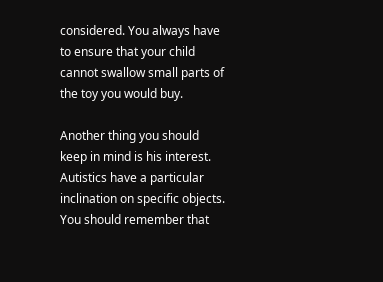considered. You always have to ensure that your child cannot swallow small parts of the toy you would buy.

Another thing you should keep in mind is his interest. Autistics have a particular inclination on specific objects. You should remember that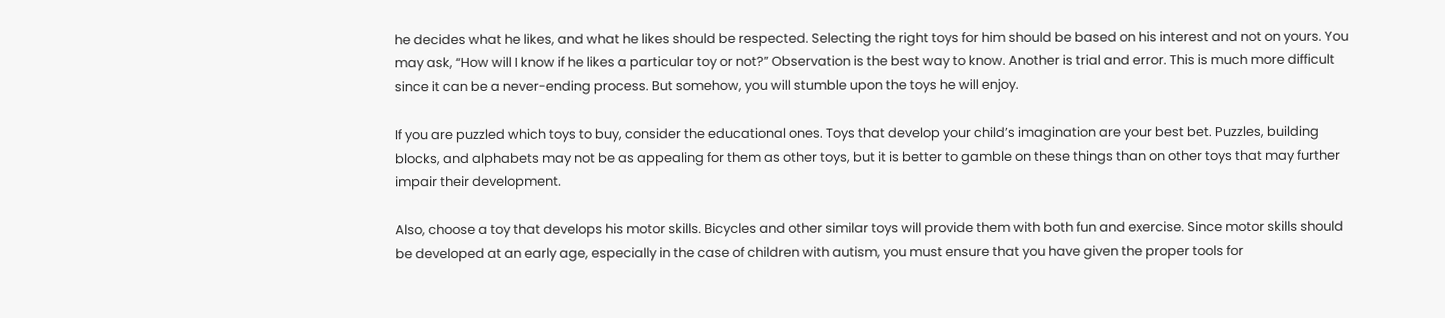he decides what he likes, and what he likes should be respected. Selecting the right toys for him should be based on his interest and not on yours. You may ask, “How will I know if he likes a particular toy or not?” Observation is the best way to know. Another is trial and error. This is much more difficult since it can be a never-ending process. But somehow, you will stumble upon the toys he will enjoy.

If you are puzzled which toys to buy, consider the educational ones. Toys that develop your child’s imagination are your best bet. Puzzles, building blocks, and alphabets may not be as appealing for them as other toys, but it is better to gamble on these things than on other toys that may further impair their development.

Also, choose a toy that develops his motor skills. Bicycles and other similar toys will provide them with both fun and exercise. Since motor skills should be developed at an early age, especially in the case of children with autism, you must ensure that you have given the proper tools for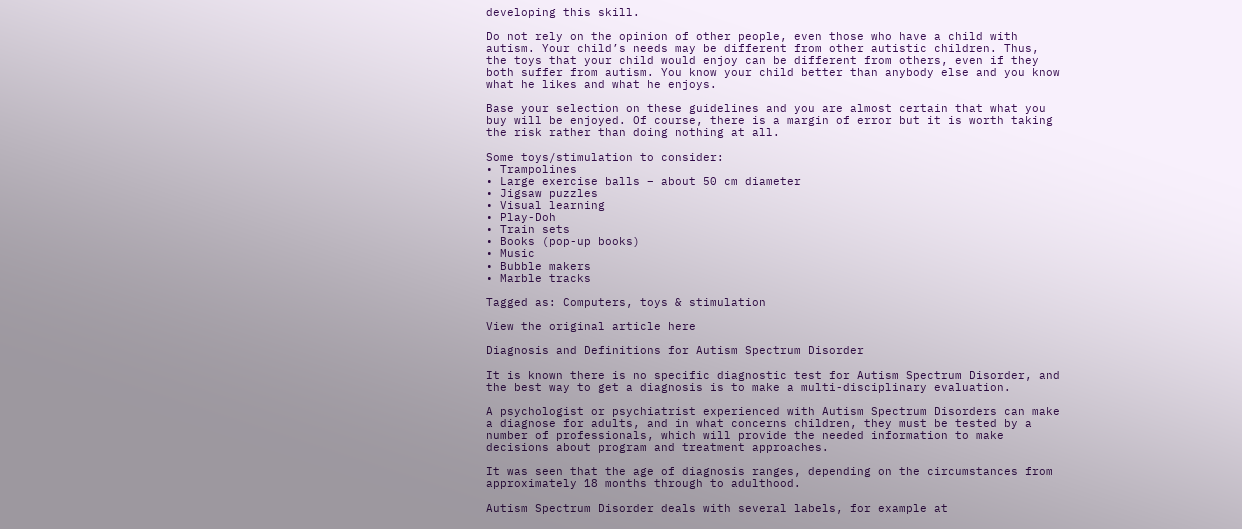developing this skill.

Do not rely on the opinion of other people, even those who have a child with autism. Your child’s needs may be different from other autistic children. Thus, the toys that your child would enjoy can be different from others, even if they both suffer from autism. You know your child better than anybody else and you know what he likes and what he enjoys.

Base your selection on these guidelines and you are almost certain that what you buy will be enjoyed. Of course, there is a margin of error but it is worth taking the risk rather than doing nothing at all.

Some toys/stimulation to consider:
• Trampolines
• Large exercise balls – about 50 cm diameter
• Jigsaw puzzles
• Visual learning
• Play-Doh
• Train sets
• Books (pop-up books)
• Music
• Bubble makers
• Marble tracks

Tagged as: Computers, toys & stimulation

View the original article here

Diagnosis and Definitions for Autism Spectrum Disorder

It is known there is no specific diagnostic test for Autism Spectrum Disorder, and the best way to get a diagnosis is to make a multi-disciplinary evaluation.

A psychologist or psychiatrist experienced with Autism Spectrum Disorders can make a diagnose for adults, and in what concerns children, they must be tested by a number of professionals, which will provide the needed information to make decisions about program and treatment approaches.

It was seen that the age of diagnosis ranges, depending on the circumstances from approximately 18 months through to adulthood.

Autism Spectrum Disorder deals with several labels, for example at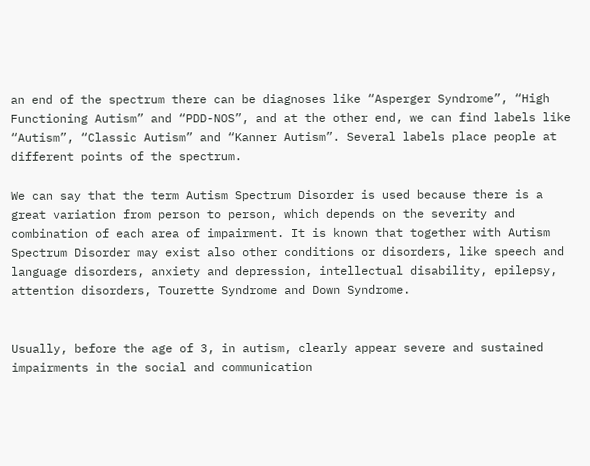an end of the spectrum there can be diagnoses like “Asperger Syndrome”, “High Functioning Autism” and “PDD-NOS”, and at the other end, we can find labels like “Autism”, “Classic Autism” and “Kanner Autism”. Several labels place people at different points of the spectrum.

We can say that the term Autism Spectrum Disorder is used because there is a great variation from person to person, which depends on the severity and combination of each area of impairment. It is known that together with Autism Spectrum Disorder may exist also other conditions or disorders, like speech and language disorders, anxiety and depression, intellectual disability, epilepsy, attention disorders, Tourette Syndrome and Down Syndrome.


Usually, before the age of 3, in autism, clearly appear severe and sustained impairments in the social and communication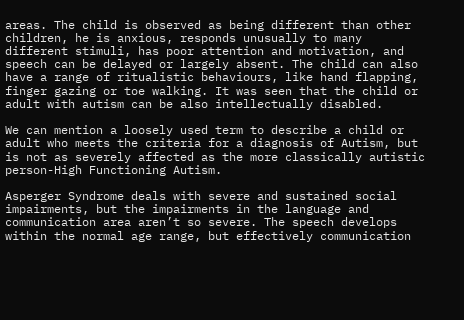areas. The child is observed as being different than other children, he is anxious, responds unusually to many different stimuli, has poor attention and motivation, and speech can be delayed or largely absent. The child can also have a range of ritualistic behaviours, like hand flapping, finger gazing or toe walking. It was seen that the child or adult with autism can be also intellectually disabled.

We can mention a loosely used term to describe a child or adult who meets the criteria for a diagnosis of Autism, but is not as severely affected as the more classically autistic person-High Functioning Autism.

Asperger Syndrome deals with severe and sustained social impairments, but the impairments in the language and communication area aren’t so severe. The speech develops within the normal age range, but effectively communication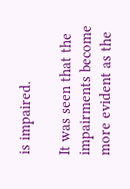is impaired.

It was seen that the impairments become more evident as the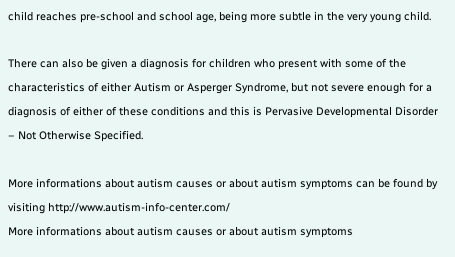child reaches pre-school and school age, being more subtle in the very young child.

There can also be given a diagnosis for children who present with some of the characteristics of either Autism or Asperger Syndrome, but not severe enough for a diagnosis of either of these conditions and this is Pervasive Developmental Disorder – Not Otherwise Specified.

More informations about autism causes or about autism symptoms can be found by visiting http://www.autism-info-center.com/
More informations about autism causes or about autism symptoms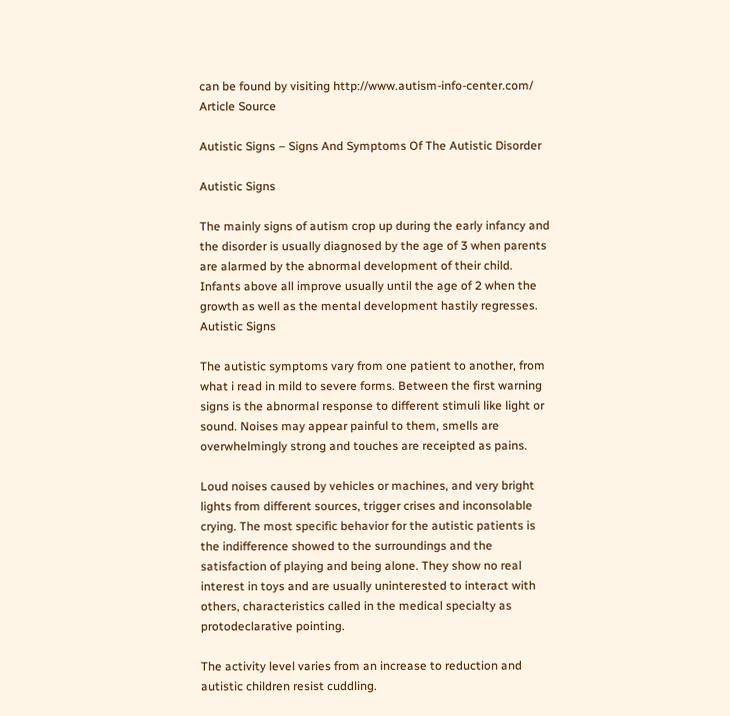can be found by visiting http://www.autism-info-center.com/
Article Source

Autistic Signs – Signs And Symptoms Of The Autistic Disorder

Autistic Signs

The mainly signs of autism crop up during the early infancy and the disorder is usually diagnosed by the age of 3 when parents are alarmed by the abnormal development of their child. Infants above all improve usually until the age of 2 when the growth as well as the mental development hastily regresses. Autistic Signs

The autistic symptoms vary from one patient to another, from what i read in mild to severe forms. Between the first warning signs is the abnormal response to different stimuli like light or sound. Noises may appear painful to them, smells are overwhelmingly strong and touches are receipted as pains.

Loud noises caused by vehicles or machines, and very bright lights from different sources, trigger crises and inconsolable crying. The most specific behavior for the autistic patients is the indifference showed to the surroundings and the satisfaction of playing and being alone. They show no real interest in toys and are usually uninterested to interact with others, characteristics called in the medical specialty as protodeclarative pointing.

The activity level varies from an increase to reduction and autistic children resist cuddling.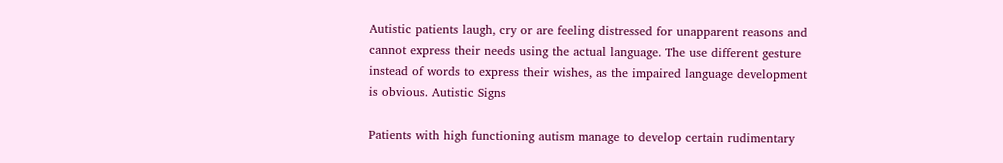Autistic patients laugh, cry or are feeling distressed for unapparent reasons and cannot express their needs using the actual language. The use different gesture instead of words to express their wishes, as the impaired language development is obvious. Autistic Signs

Patients with high functioning autism manage to develop certain rudimentary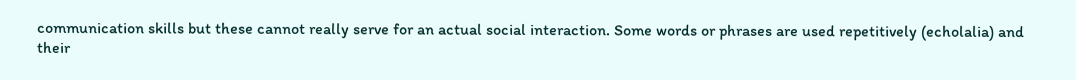communication skills but these cannot really serve for an actual social interaction. Some words or phrases are used repetitively (echolalia) and their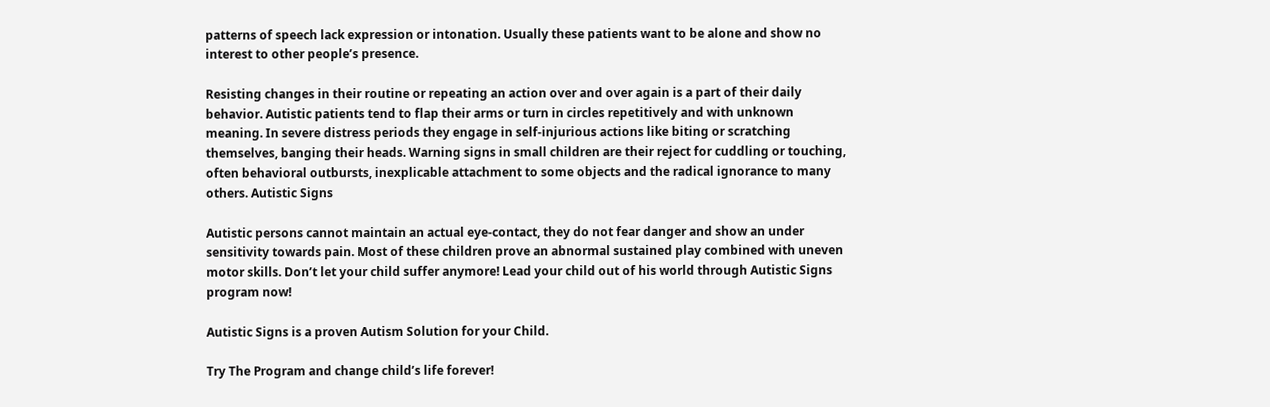patterns of speech lack expression or intonation. Usually these patients want to be alone and show no interest to other people’s presence.

Resisting changes in their routine or repeating an action over and over again is a part of their daily behavior. Autistic patients tend to flap their arms or turn in circles repetitively and with unknown meaning. In severe distress periods they engage in self-injurious actions like biting or scratching themselves, banging their heads. Warning signs in small children are their reject for cuddling or touching, often behavioral outbursts, inexplicable attachment to some objects and the radical ignorance to many others. Autistic Signs

Autistic persons cannot maintain an actual eye-contact, they do not fear danger and show an under sensitivity towards pain. Most of these children prove an abnormal sustained play combined with uneven motor skills. Don’t let your child suffer anymore! Lead your child out of his world through Autistic Signs program now!

Autistic Signs is a proven Autism Solution for your Child.

Try The Program and change child’s life forever!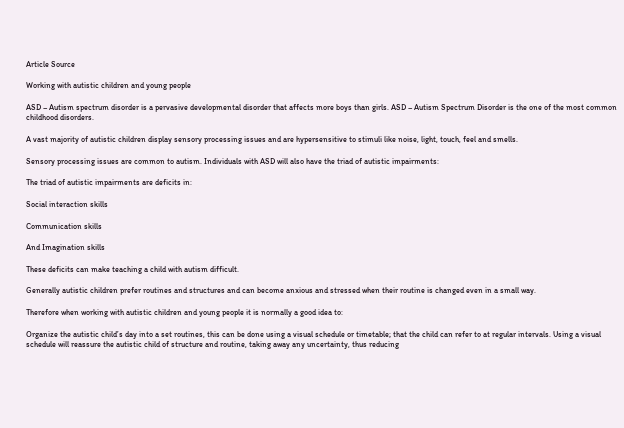Article Source

Working with autistic children and young people

ASD – Autism spectrum disorder is a pervasive developmental disorder that affects more boys than girls. ASD – Autism Spectrum Disorder is the one of the most common childhood disorders.

A vast majority of autistic children display sensory processing issues and are hypersensitive to stimuli like noise, light, touch, feel and smells.

Sensory processing issues are common to autism. Individuals with ASD will also have the triad of autistic impairments:

The triad of autistic impairments are deficits in:

Social interaction skills

Communication skills

And Imagination skills

These deficits can make teaching a child with autism difficult.

Generally autistic children prefer routines and structures and can become anxious and stressed when their routine is changed even in a small way.

Therefore when working with autistic children and young people it is normally a good idea to:

Organize the autistic child’s day into a set routines, this can be done using a visual schedule or timetable; that the child can refer to at regular intervals. Using a visual schedule will reassure the autistic child of structure and routine, taking away any uncertainty, thus reducing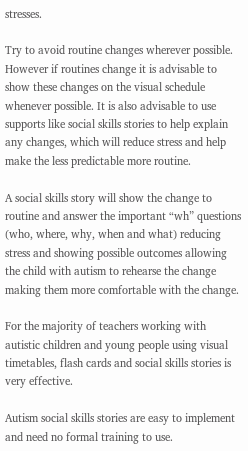stresses.

Try to avoid routine changes wherever possible. However if routines change it is advisable to show these changes on the visual schedule whenever possible. It is also advisable to use supports like social skills stories to help explain any changes, which will reduce stress and help make the less predictable more routine.

A social skills story will show the change to routine and answer the important “wh” questions (who, where, why, when and what) reducing stress and showing possible outcomes allowing the child with autism to rehearse the change making them more comfortable with the change.

For the majority of teachers working with autistic children and young people using visual timetables, flash cards and social skills stories is very effective.

Autism social skills stories are easy to implement and need no formal training to use.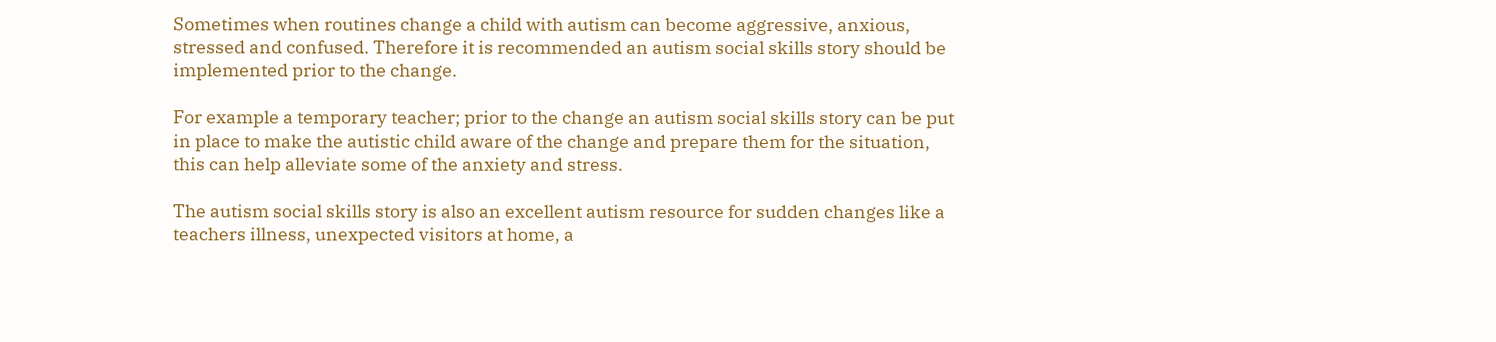Sometimes when routines change a child with autism can become aggressive, anxious, stressed and confused. Therefore it is recommended an autism social skills story should be implemented prior to the change.

For example a temporary teacher; prior to the change an autism social skills story can be put in place to make the autistic child aware of the change and prepare them for the situation, this can help alleviate some of the anxiety and stress.

The autism social skills story is also an excellent autism resource for sudden changes like a teachers illness, unexpected visitors at home, a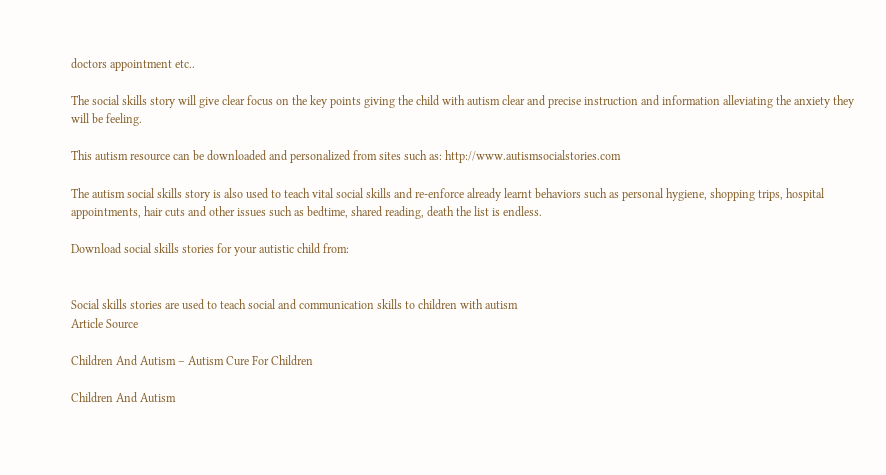doctors appointment etc..

The social skills story will give clear focus on the key points giving the child with autism clear and precise instruction and information alleviating the anxiety they will be feeling.

This autism resource can be downloaded and personalized from sites such as: http://www.autismsocialstories.com

The autism social skills story is also used to teach vital social skills and re-enforce already learnt behaviors such as personal hygiene, shopping trips, hospital appointments, hair cuts and other issues such as bedtime, shared reading, death the list is endless.

Download social skills stories for your autistic child from:


Social skills stories are used to teach social and communication skills to children with autism
Article Source

Children And Autism – Autism Cure For Children

Children And Autism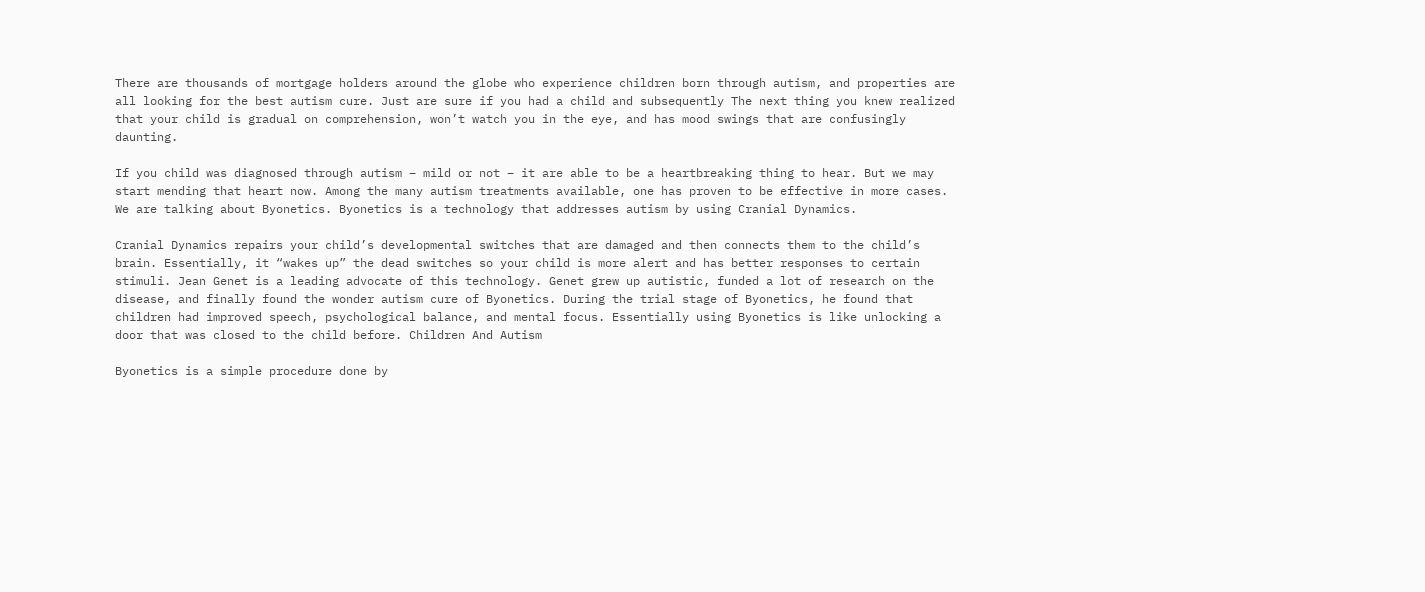There are thousands of mortgage holders around the globe who experience children born through autism, and properties are all looking for the best autism cure. Just are sure if you had a child and subsequently The next thing you knew realized that your child is gradual on comprehension, won’t watch you in the eye, and has mood swings that are confusingly daunting.

If you child was diagnosed through autism – mild or not – it are able to be a heartbreaking thing to hear. But we may start mending that heart now. Among the many autism treatments available, one has proven to be effective in more cases. We are talking about Byonetics. Byonetics is a technology that addresses autism by using Cranial Dynamics.

Cranial Dynamics repairs your child’s developmental switches that are damaged and then connects them to the child’s brain. Essentially, it “wakes up” the dead switches so your child is more alert and has better responses to certain stimuli. Jean Genet is a leading advocate of this technology. Genet grew up autistic, funded a lot of research on the disease, and finally found the wonder autism cure of Byonetics. During the trial stage of Byonetics, he found that children had improved speech, psychological balance, and mental focus. Essentially using Byonetics is like unlocking a door that was closed to the child before. Children And Autism

Byonetics is a simple procedure done by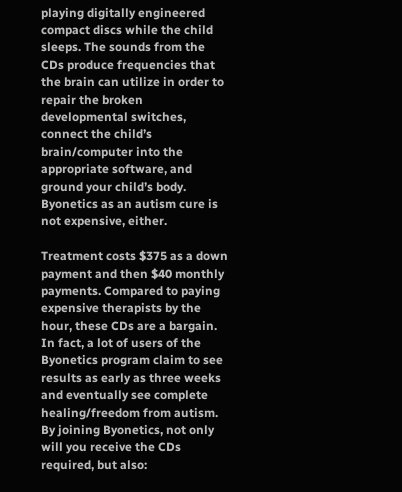playing digitally engineered compact discs while the child sleeps. The sounds from the CDs produce frequencies that the brain can utilize in order to repair the broken developmental switches, connect the child’s brain/computer into the appropriate software, and ground your child’s body. Byonetics as an autism cure is not expensive, either.

Treatment costs $375 as a down payment and then $40 monthly payments. Compared to paying expensive therapists by the hour, these CDs are a bargain. In fact, a lot of users of the Byonetics program claim to see results as early as three weeks and eventually see complete healing/freedom from autism. By joining Byonetics, not only will you receive the CDs required, but also: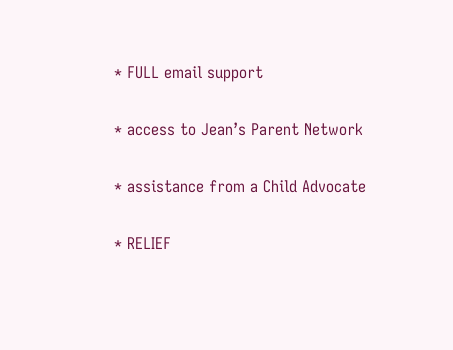* FULL email support

* access to Jean’s Parent Network

* assistance from a Child Advocate

* RELIEF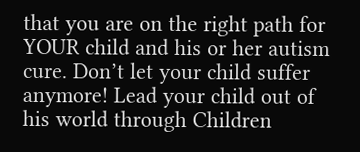that you are on the right path for YOUR child and his or her autism cure. Don’t let your child suffer anymore! Lead your child out of his world through Children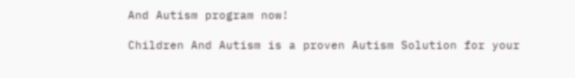And Autism program now!

Children And Autism is a proven Autism Solution for your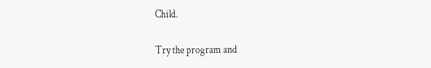Child.

Try the program and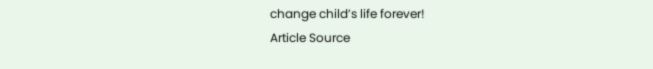change child’s life forever!
Article Source